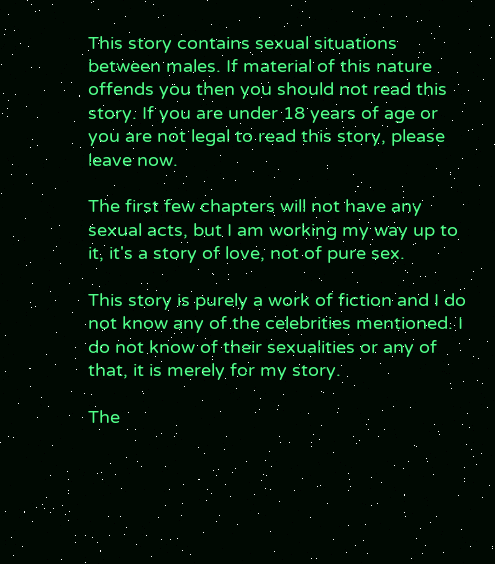This story contains sexual situations between males. If material of this nature offends you then you should not read this story. If you are under 18 years of age or you are not legal to read this story, please leave now.

The first few chapters will not have any sexual acts, but I am working my way up to it, it's a story of love, not of pure sex.

This story is purely a work of fiction and I do not know any of the celebrities mentioned. I do not know of their sexualities or any of that, it is merely for my story.

The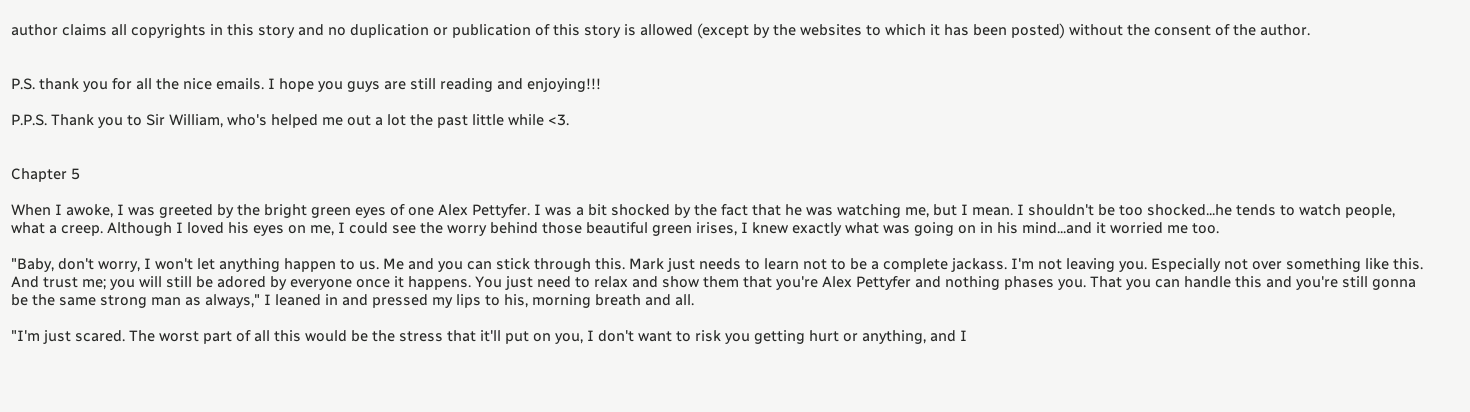author claims all copyrights in this story and no duplication or publication of this story is allowed (except by the websites to which it has been posted) without the consent of the author.


P.S. thank you for all the nice emails. I hope you guys are still reading and enjoying!!!

P.P.S. Thank you to Sir William, who's helped me out a lot the past little while <3.


Chapter 5

When I awoke, I was greeted by the bright green eyes of one Alex Pettyfer. I was a bit shocked by the fact that he was watching me, but I mean. I shouldn't be too shocked...he tends to watch people, what a creep. Although I loved his eyes on me, I could see the worry behind those beautiful green irises, I knew exactly what was going on in his mind...and it worried me too.

"Baby, don't worry, I won't let anything happen to us. Me and you can stick through this. Mark just needs to learn not to be a complete jackass. I'm not leaving you. Especially not over something like this. And trust me; you will still be adored by everyone once it happens. You just need to relax and show them that you're Alex Pettyfer and nothing phases you. That you can handle this and you're still gonna be the same strong man as always," I leaned in and pressed my lips to his, morning breath and all.

"I'm just scared. The worst part of all this would be the stress that it'll put on you, I don't want to risk you getting hurt or anything, and I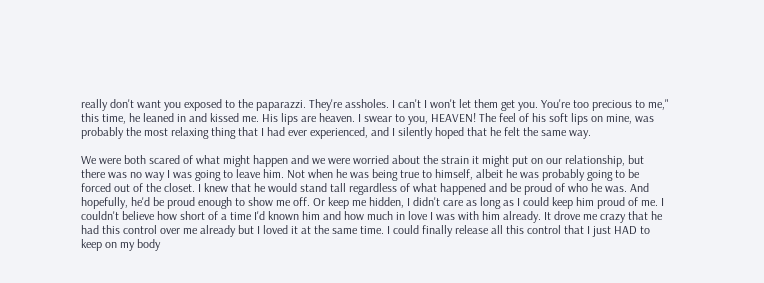really don't want you exposed to the paparazzi. They're assholes. I can't I won't let them get you. You're too precious to me," this time, he leaned in and kissed me. His lips are heaven. I swear to you, HEAVEN! The feel of his soft lips on mine, was probably the most relaxing thing that I had ever experienced, and I silently hoped that he felt the same way.

We were both scared of what might happen and we were worried about the strain it might put on our relationship, but there was no way I was going to leave him. Not when he was being true to himself, albeit he was probably going to be forced out of the closet. I knew that he would stand tall regardless of what happened and be proud of who he was. And hopefully, he'd be proud enough to show me off. Or keep me hidden, I didn't care as long as I could keep him proud of me. I couldn't believe how short of a time I'd known him and how much in love I was with him already. It drove me crazy that he had this control over me already but I loved it at the same time. I could finally release all this control that I just HAD to keep on my body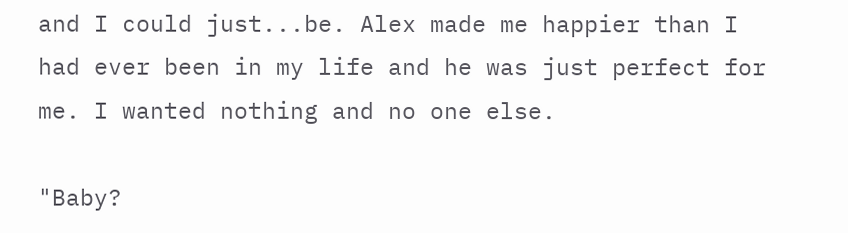and I could just...be. Alex made me happier than I had ever been in my life and he was just perfect for me. I wanted nothing and no one else.

"Baby?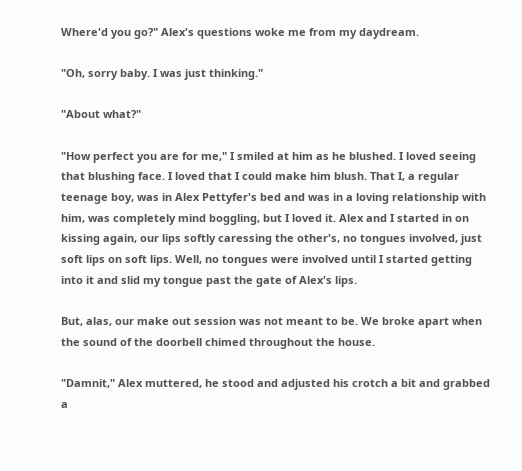Where'd you go?" Alex's questions woke me from my daydream.

"Oh, sorry baby. I was just thinking."

"About what?"

"How perfect you are for me," I smiled at him as he blushed. I loved seeing that blushing face. I loved that I could make him blush. That I, a regular teenage boy, was in Alex Pettyfer's bed and was in a loving relationship with him, was completely mind boggling, but I loved it. Alex and I started in on kissing again, our lips softly caressing the other's, no tongues involved, just soft lips on soft lips. Well, no tongues were involved until I started getting into it and slid my tongue past the gate of Alex's lips.

But, alas, our make out session was not meant to be. We broke apart when the sound of the doorbell chimed throughout the house.

"Damnit," Alex muttered, he stood and adjusted his crotch a bit and grabbed a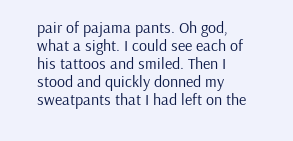pair of pajama pants. Oh god, what a sight. I could see each of his tattoos and smiled. Then I stood and quickly donned my sweatpants that I had left on the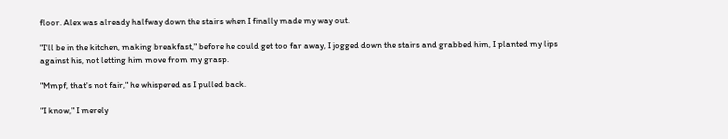floor. Alex was already halfway down the stairs when I finally made my way out.

"I'll be in the kitchen, making breakfast," before he could get too far away, I jogged down the stairs and grabbed him, I planted my lips against his, not letting him move from my grasp.

"Mmpf, that's not fair," he whispered as I pulled back.

"I know," I merely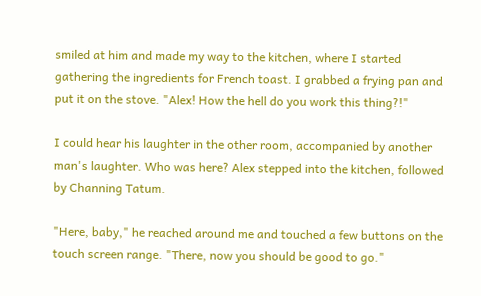smiled at him and made my way to the kitchen, where I started gathering the ingredients for French toast. I grabbed a frying pan and put it on the stove. "Alex! How the hell do you work this thing?!"

I could hear his laughter in the other room, accompanied by another man's laughter. Who was here? Alex stepped into the kitchen, followed by Channing Tatum.

"Here, baby," he reached around me and touched a few buttons on the touch screen range. "There, now you should be good to go."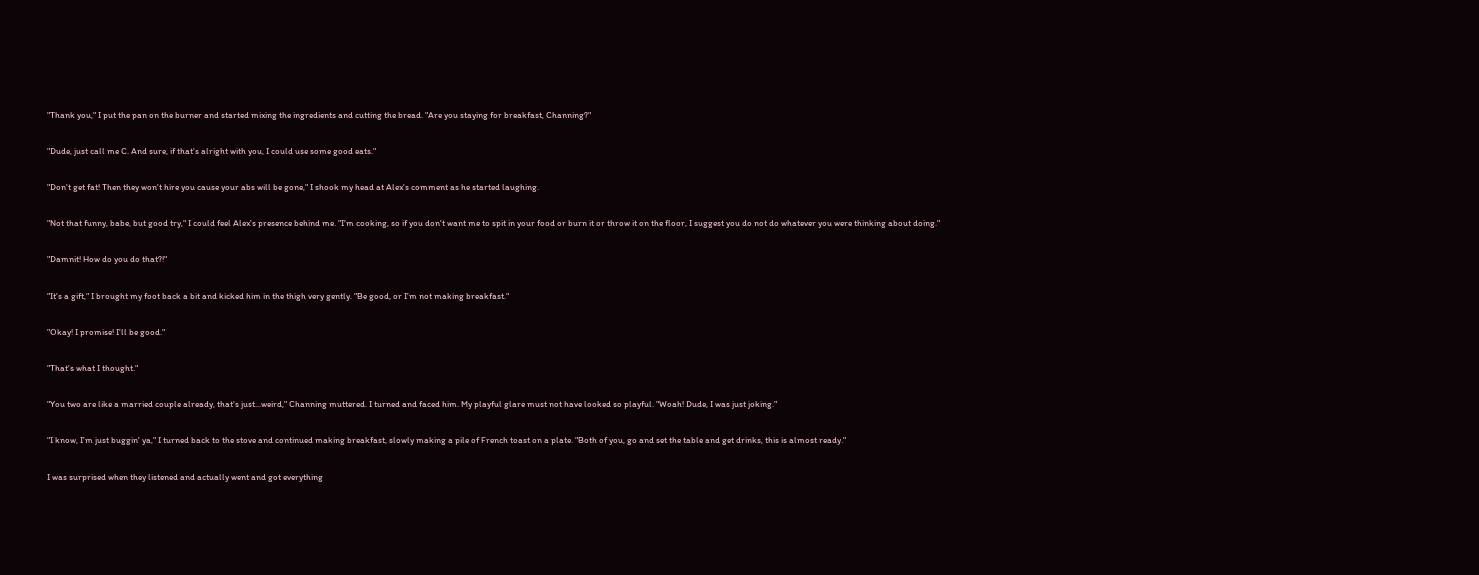"Thank you," I put the pan on the burner and started mixing the ingredients and cutting the bread. "Are you staying for breakfast, Channing?"

"Dude, just call me C. And sure, if that's alright with you, I could use some good eats."

"Don't get fat! Then they won't hire you cause your abs will be gone," I shook my head at Alex's comment as he started laughing.

"Not that funny, babe, but good try," I could feel Alex's presence behind me. "I'm cooking, so if you don't want me to spit in your food or burn it or throw it on the floor, I suggest you do not do whatever you were thinking about doing."

"Damnit! How do you do that?!"

"It's a gift," I brought my foot back a bit and kicked him in the thigh very gently. "Be good, or I'm not making breakfast."

"Okay! I promise! I'll be good."

"That's what I thought."

"You two are like a married couple already, that's just...weird," Channing muttered. I turned and faced him. My playful glare must not have looked so playful. "Woah! Dude, I was just joking."

"I know, I'm just buggin' ya," I turned back to the stove and continued making breakfast, slowly making a pile of French toast on a plate. "Both of you, go and set the table and get drinks, this is almost ready."

I was surprised when they listened and actually went and got everything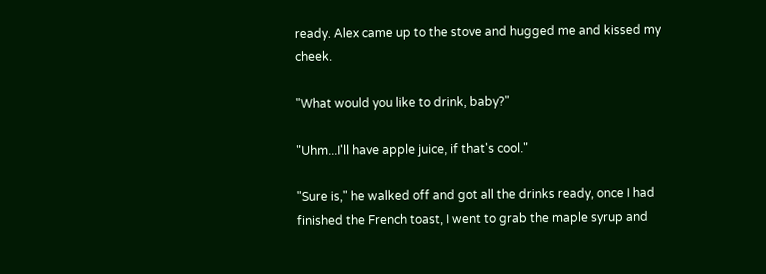ready. Alex came up to the stove and hugged me and kissed my cheek.

"What would you like to drink, baby?"

"Uhm...I'll have apple juice, if that's cool."

"Sure is," he walked off and got all the drinks ready, once I had finished the French toast, I went to grab the maple syrup and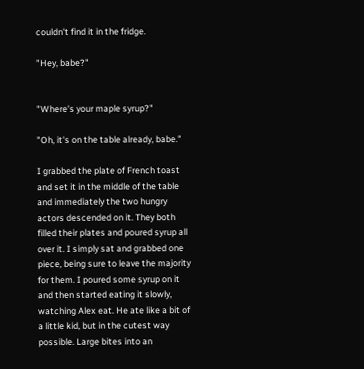couldn't find it in the fridge.

"Hey, babe?"


"Where's your maple syrup?"

"Oh, it's on the table already, babe."

I grabbed the plate of French toast and set it in the middle of the table and immediately the two hungry actors descended on it. They both filled their plates and poured syrup all over it. I simply sat and grabbed one piece, being sure to leave the majority for them. I poured some syrup on it and then started eating it slowly, watching Alex eat. He ate like a bit of a little kid, but in the cutest way possible. Large bites into an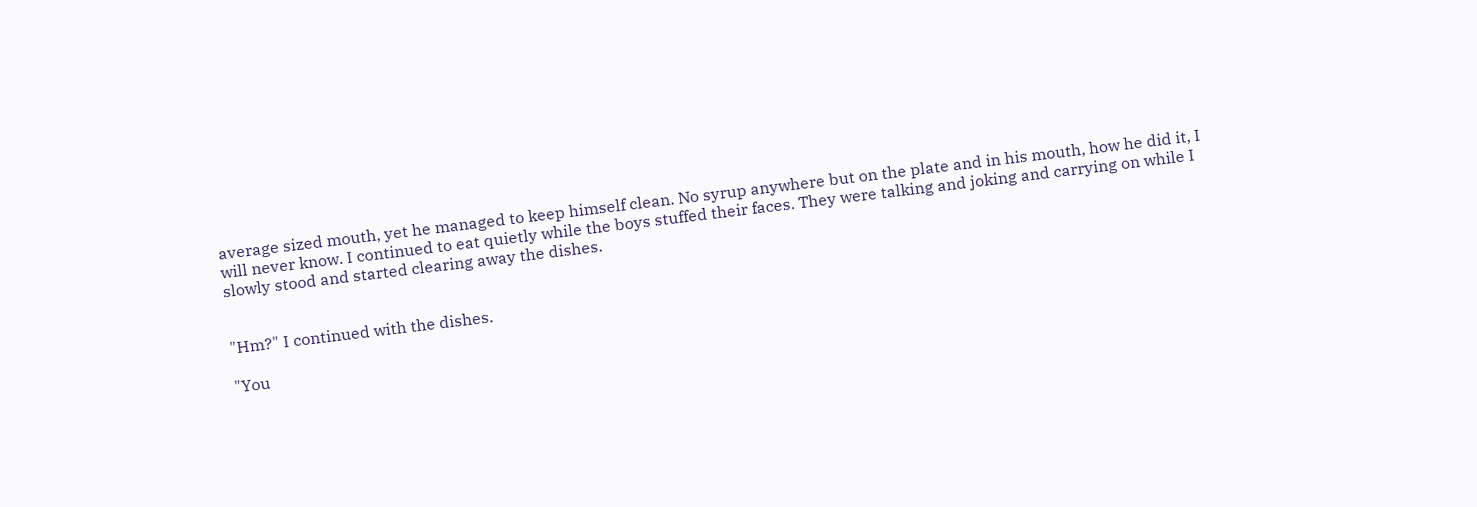average sized mouth, yet he managed to keep himself clean. No syrup anywhere but on the plate and in his mouth, how he did it, I will never know. I continued to eat quietly while the boys stuffed their faces. They were talking and joking and carrying on while I slowly stood and started clearing away the dishes.


"Hm?" I continued with the dishes.

"You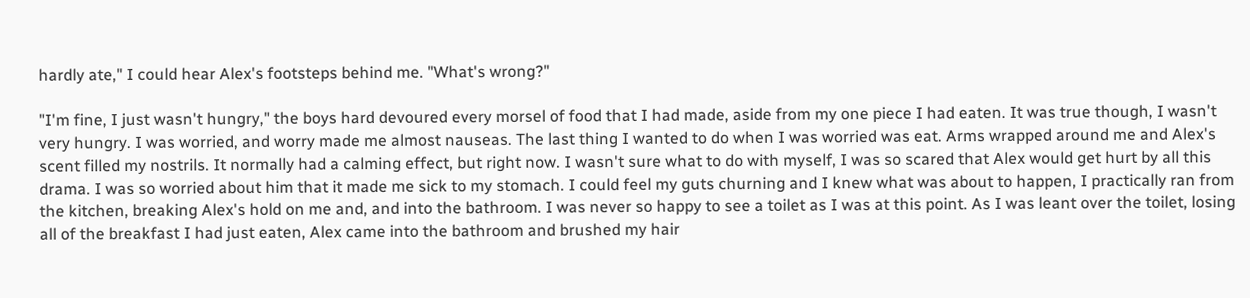hardly ate," I could hear Alex's footsteps behind me. "What's wrong?"

"I'm fine, I just wasn't hungry," the boys hard devoured every morsel of food that I had made, aside from my one piece I had eaten. It was true though, I wasn't very hungry. I was worried, and worry made me almost nauseas. The last thing I wanted to do when I was worried was eat. Arms wrapped around me and Alex's scent filled my nostrils. It normally had a calming effect, but right now. I wasn't sure what to do with myself, I was so scared that Alex would get hurt by all this drama. I was so worried about him that it made me sick to my stomach. I could feel my guts churning and I knew what was about to happen, I practically ran from the kitchen, breaking Alex's hold on me and, and into the bathroom. I was never so happy to see a toilet as I was at this point. As I was leant over the toilet, losing all of the breakfast I had just eaten, Alex came into the bathroom and brushed my hair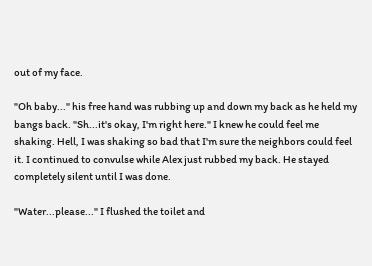out of my face.

"Oh baby..." his free hand was rubbing up and down my back as he held my bangs back. "Sh...it's okay, I'm right here." I knew he could feel me shaking. Hell, I was shaking so bad that I'm sure the neighbors could feel it. I continued to convulse while Alex just rubbed my back. He stayed completely silent until I was done.

"Water...please..." I flushed the toilet and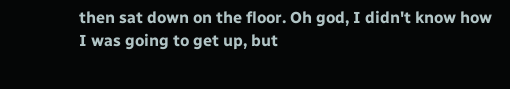then sat down on the floor. Oh god, I didn't know how I was going to get up, but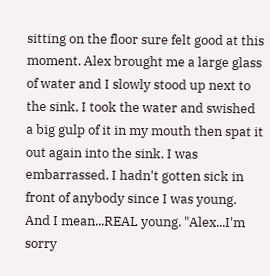sitting on the floor sure felt good at this moment. Alex brought me a large glass of water and I slowly stood up next to the sink, I took the water and swished a big gulp of it in my mouth then spat it out again into the sink. I was embarrassed. I hadn't gotten sick in front of anybody since I was young. And I mean...REAL young. "Alex...I'm sorry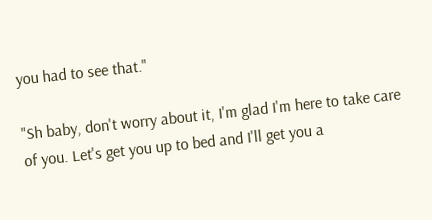you had to see that."

"Sh baby, don't worry about it, I'm glad I'm here to take care of you. Let's get you up to bed and I'll get you a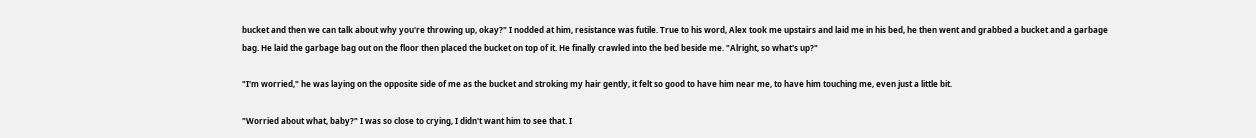bucket and then we can talk about why you're throwing up, okay?" I nodded at him, resistance was futile. True to his word, Alex took me upstairs and laid me in his bed, he then went and grabbed a bucket and a garbage bag. He laid the garbage bag out on the floor then placed the bucket on top of it. He finally crawled into the bed beside me. "Alright, so what's up?"

"I'm worried," he was laying on the opposite side of me as the bucket and stroking my hair gently, it felt so good to have him near me, to have him touching me, even just a little bit.

"Worried about what, baby?" I was so close to crying, I didn't want him to see that. I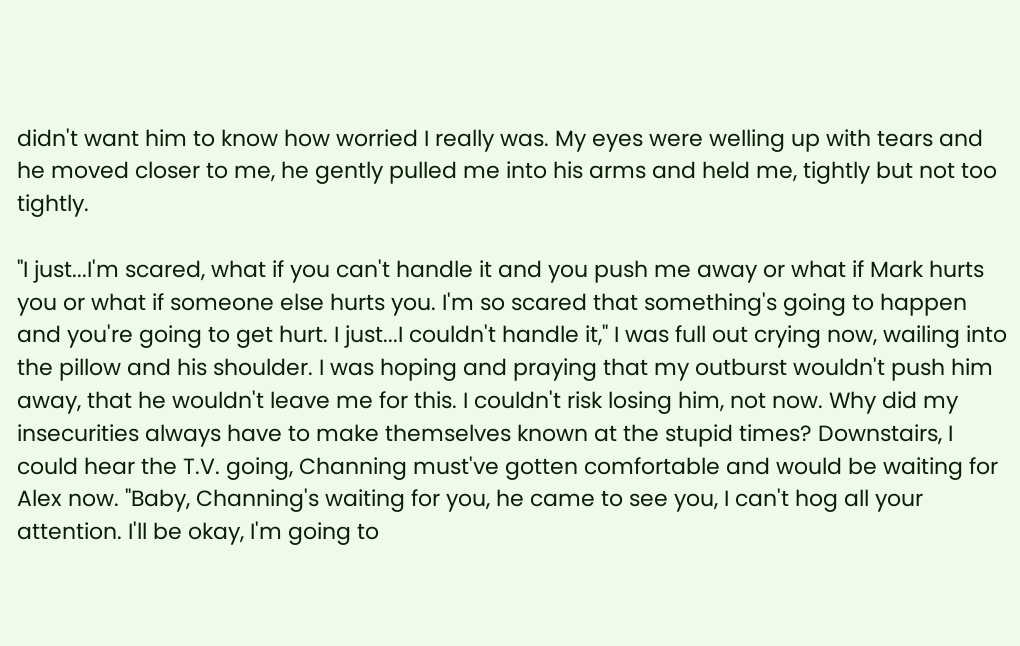didn't want him to know how worried I really was. My eyes were welling up with tears and he moved closer to me, he gently pulled me into his arms and held me, tightly but not too tightly.

"I just...I'm scared, what if you can't handle it and you push me away or what if Mark hurts you or what if someone else hurts you. I'm so scared that something's going to happen and you're going to get hurt. I just...I couldn't handle it," I was full out crying now, wailing into the pillow and his shoulder. I was hoping and praying that my outburst wouldn't push him away, that he wouldn't leave me for this. I couldn't risk losing him, not now. Why did my insecurities always have to make themselves known at the stupid times? Downstairs, I could hear the T.V. going, Channing must've gotten comfortable and would be waiting for Alex now. "Baby, Channing's waiting for you, he came to see you, I can't hog all your attention. I'll be okay, I'm going to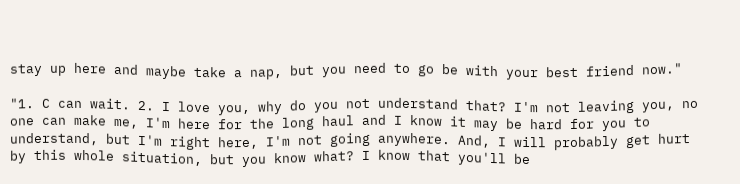stay up here and maybe take a nap, but you need to go be with your best friend now."

"1. C can wait. 2. I love you, why do you not understand that? I'm not leaving you, no one can make me, I'm here for the long haul and I know it may be hard for you to understand, but I'm right here, I'm not going anywhere. And, I will probably get hurt by this whole situation, but you know what? I know that you'll be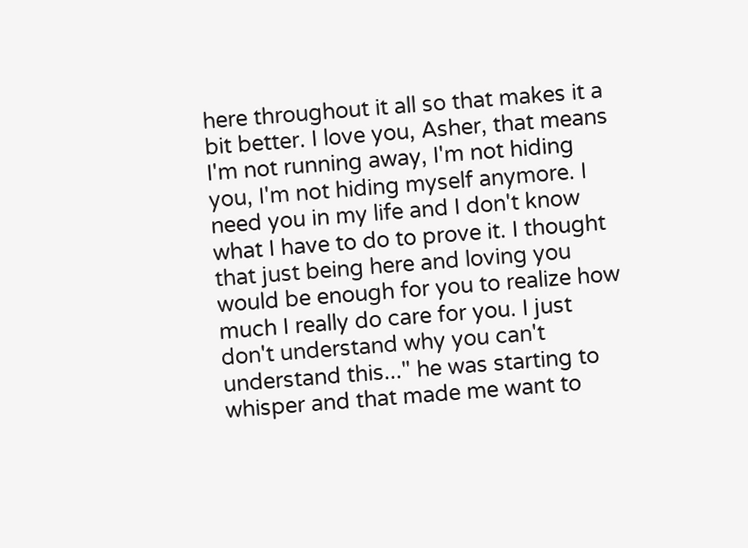here throughout it all so that makes it a bit better. I love you, Asher, that means I'm not running away, I'm not hiding you, I'm not hiding myself anymore. I need you in my life and I don't know what I have to do to prove it. I thought that just being here and loving you would be enough for you to realize how much I really do care for you. I just don't understand why you can't understand this..." he was starting to whisper and that made me want to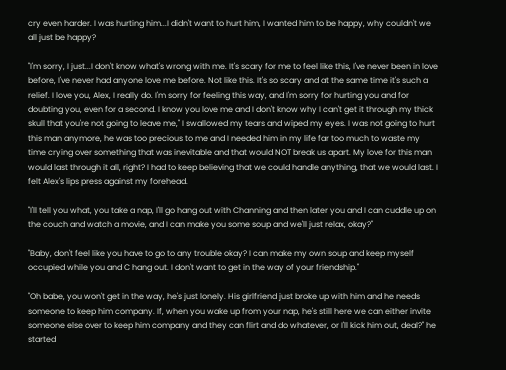cry even harder. I was hurting him...I didn't want to hurt him, I wanted him to be happy, why couldn't we all just be happy?

"I'm sorry, I just...I don't know what's wrong with me. It's scary for me to feel like this, I've never been in love before, I've never had anyone love me before. Not like this. It's so scary and at the same time it's such a relief. I love you, Alex, I really do. I'm sorry for feeling this way, and I'm sorry for hurting you and for doubting you, even for a second. I know you love me and I don't know why I can't get it through my thick skull that you're not going to leave me," I swallowed my tears and wiped my eyes. I was not going to hurt this man anymore, he was too precious to me and I needed him in my life far too much to waste my time crying over something that was inevitable and that would NOT break us apart. My love for this man would last through it all, right? I had to keep believing that we could handle anything, that we would last. I felt Alex's lips press against my forehead.

"I'll tell you what, you take a nap, I'll go hang out with Channing and then later you and I can cuddle up on the couch and watch a movie, and I can make you some soup and we'll just relax, okay?"

"Baby, don't feel like you have to go to any trouble okay? I can make my own soup and keep myself occupied while you and C hang out. I don't want to get in the way of your friendship."

"Oh babe, you won't get in the way, he's just lonely. His girlfriend just broke up with him and he needs someone to keep him company. If, when you wake up from your nap, he's still here we can either invite someone else over to keep him company and they can flirt and do whatever, or I'll kick him out, deal?" he started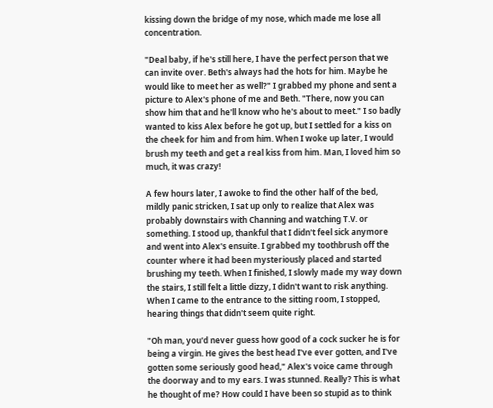kissing down the bridge of my nose, which made me lose all concentration.

"Deal baby, if he's still here, I have the perfect person that we can invite over. Beth's always had the hots for him. Maybe he would like to meet her as well?" I grabbed my phone and sent a picture to Alex's phone of me and Beth. "There, now you can show him that and he'll know who he's about to meet." I so badly wanted to kiss Alex before he got up, but I settled for a kiss on the cheek for him and from him. When I woke up later, I would brush my teeth and get a real kiss from him. Man, I loved him so much, it was crazy!

A few hours later, I awoke to find the other half of the bed, mildly panic stricken, I sat up only to realize that Alex was probably downstairs with Channing and watching T.V. or something. I stood up, thankful that I didn't feel sick anymore and went into Alex's ensuite. I grabbed my toothbrush off the counter where it had been mysteriously placed and started brushing my teeth. When I finished, I slowly made my way down the stairs, I still felt a little dizzy, I didn't want to risk anything. When I came to the entrance to the sitting room, I stopped, hearing things that didn't seem quite right.

"Oh man, you'd never guess how good of a cock sucker he is for being a virgin. He gives the best head I've ever gotten, and I've gotten some seriously good head," Alex's voice came through the doorway and to my ears. I was stunned. Really? This is what he thought of me? How could I have been so stupid as to think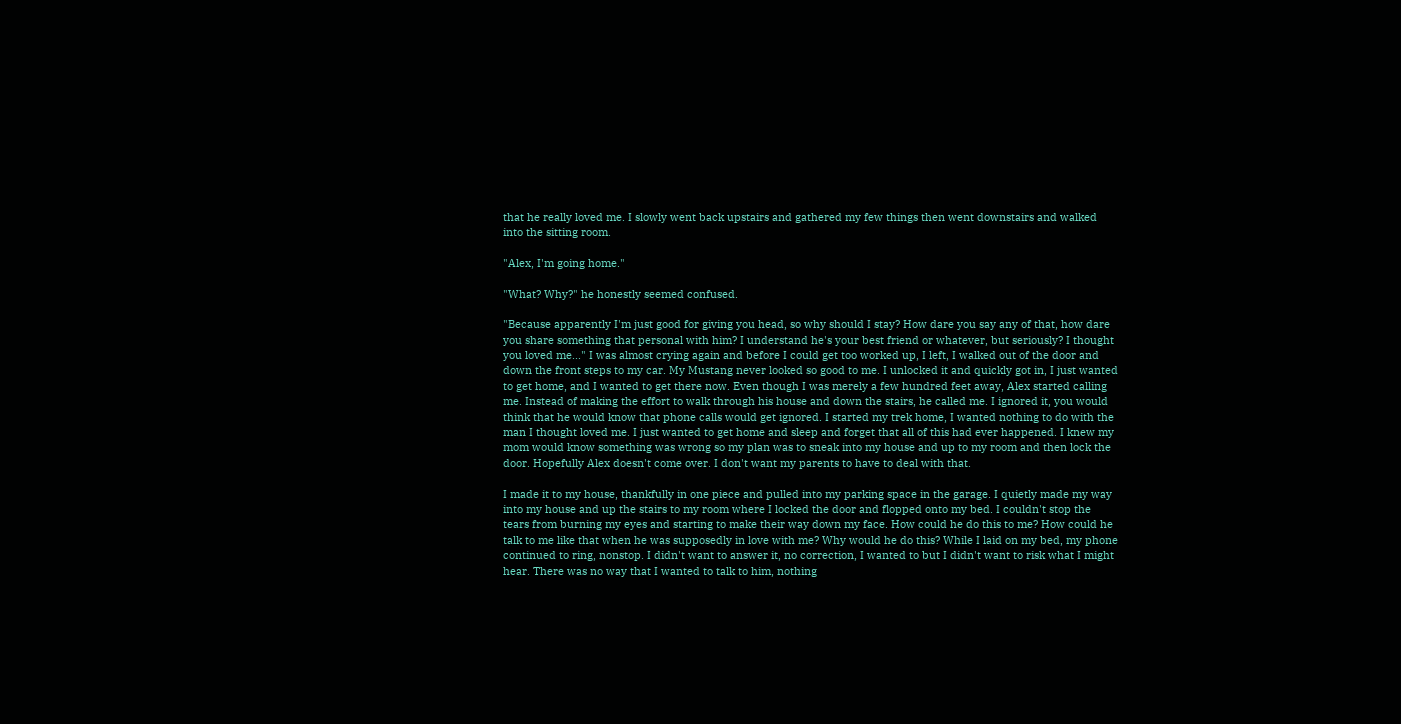that he really loved me. I slowly went back upstairs and gathered my few things then went downstairs and walked into the sitting room.

"Alex, I'm going home."

"What? Why?" he honestly seemed confused.

"Because apparently I'm just good for giving you head, so why should I stay? How dare you say any of that, how dare you share something that personal with him? I understand he's your best friend or whatever, but seriously? I thought you loved me..." I was almost crying again and before I could get too worked up, I left, I walked out of the door and down the front steps to my car. My Mustang never looked so good to me. I unlocked it and quickly got in, I just wanted to get home, and I wanted to get there now. Even though I was merely a few hundred feet away, Alex started calling me. Instead of making the effort to walk through his house and down the stairs, he called me. I ignored it, you would think that he would know that phone calls would get ignored. I started my trek home, I wanted nothing to do with the man I thought loved me. I just wanted to get home and sleep and forget that all of this had ever happened. I knew my mom would know something was wrong so my plan was to sneak into my house and up to my room and then lock the door. Hopefully Alex doesn't come over. I don't want my parents to have to deal with that.

I made it to my house, thankfully in one piece and pulled into my parking space in the garage. I quietly made my way into my house and up the stairs to my room where I locked the door and flopped onto my bed. I couldn't stop the tears from burning my eyes and starting to make their way down my face. How could he do this to me? How could he talk to me like that when he was supposedly in love with me? Why would he do this? While I laid on my bed, my phone continued to ring, nonstop. I didn't want to answer it, no correction, I wanted to but I didn't want to risk what I might hear. There was no way that I wanted to talk to him, nothing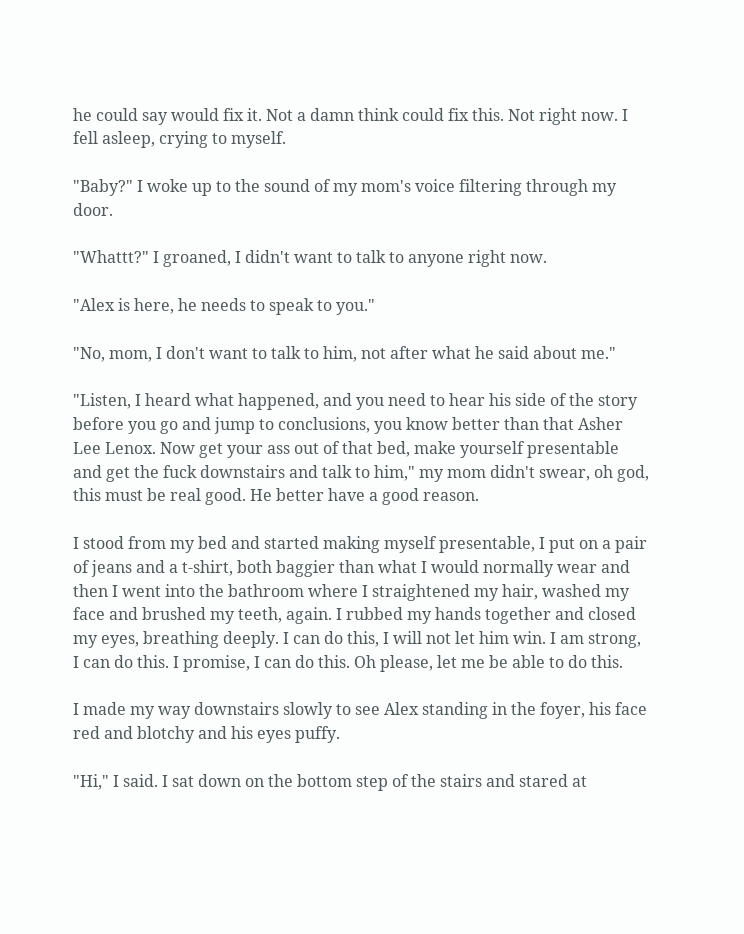he could say would fix it. Not a damn think could fix this. Not right now. I fell asleep, crying to myself.

"Baby?" I woke up to the sound of my mom's voice filtering through my door.

"Whattt?" I groaned, I didn't want to talk to anyone right now.

"Alex is here, he needs to speak to you."

"No, mom, I don't want to talk to him, not after what he said about me."

"Listen, I heard what happened, and you need to hear his side of the story before you go and jump to conclusions, you know better than that Asher Lee Lenox. Now get your ass out of that bed, make yourself presentable and get the fuck downstairs and talk to him," my mom didn't swear, oh god, this must be real good. He better have a good reason.

I stood from my bed and started making myself presentable, I put on a pair of jeans and a t-shirt, both baggier than what I would normally wear and then I went into the bathroom where I straightened my hair, washed my face and brushed my teeth, again. I rubbed my hands together and closed my eyes, breathing deeply. I can do this, I will not let him win. I am strong, I can do this. I promise, I can do this. Oh please, let me be able to do this.

I made my way downstairs slowly to see Alex standing in the foyer, his face red and blotchy and his eyes puffy.

"Hi," I said. I sat down on the bottom step of the stairs and stared at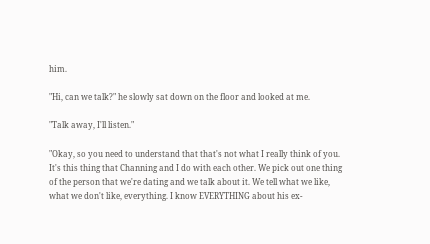him.

"Hi, can we talk?" he slowly sat down on the floor and looked at me.

"Talk away, I'll listen."

"Okay, so you need to understand that that's not what I really think of you. It's this thing that Channing and I do with each other. We pick out one thing of the person that we're dating and we talk about it. We tell what we like, what we don't like, everything. I know EVERYTHING about his ex-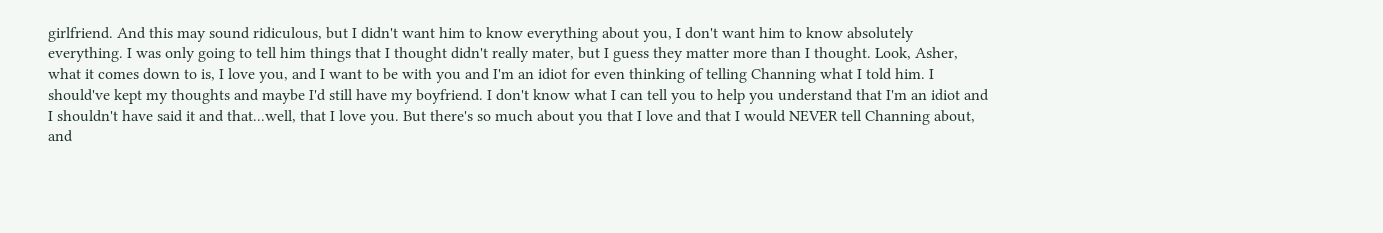girlfriend. And this may sound ridiculous, but I didn't want him to know everything about you, I don't want him to know absolutely everything. I was only going to tell him things that I thought didn't really mater, but I guess they matter more than I thought. Look, Asher, what it comes down to is, I love you, and I want to be with you and I'm an idiot for even thinking of telling Channing what I told him. I should've kept my thoughts and maybe I'd still have my boyfriend. I don't know what I can tell you to help you understand that I'm an idiot and I shouldn't have said it and that...well, that I love you. But there's so much about you that I love and that I would NEVER tell Channing about, and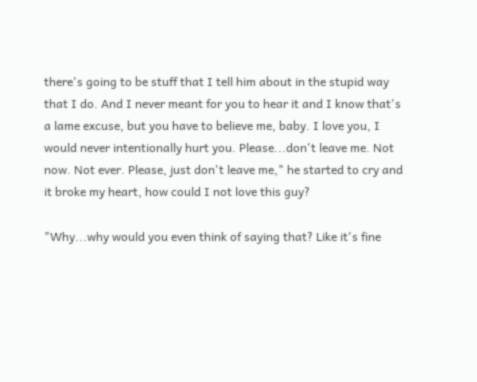there's going to be stuff that I tell him about in the stupid way that I do. And I never meant for you to hear it and I know that's a lame excuse, but you have to believe me, baby. I love you, I would never intentionally hurt you. Please...don't leave me. Not now. Not ever. Please, just don't leave me," he started to cry and it broke my heart, how could I not love this guy?

"Why...why would you even think of saying that? Like it's fine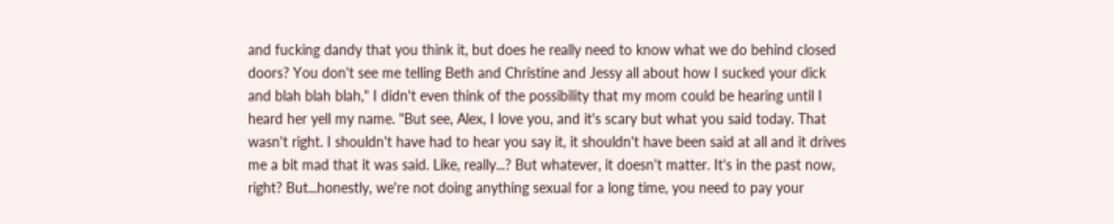and fucking dandy that you think it, but does he really need to know what we do behind closed doors? You don't see me telling Beth and Christine and Jessy all about how I sucked your dick and blah blah blah," I didn't even think of the possibility that my mom could be hearing until I heard her yell my name. "But see, Alex, I love you, and it's scary but what you said today. That wasn't right. I shouldn't have had to hear you say it, it shouldn't have been said at all and it drives me a bit mad that it was said. Like, really...? But whatever, it doesn't matter. It's in the past now, right? But...honestly, we're not doing anything sexual for a long time, you need to pay your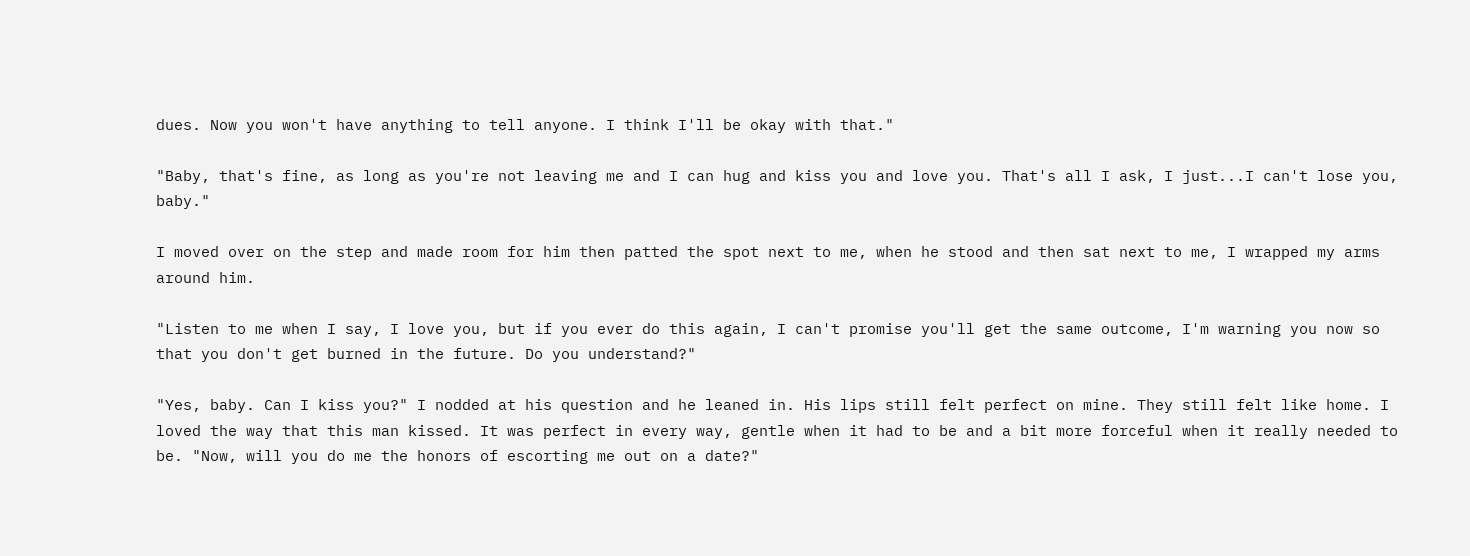dues. Now you won't have anything to tell anyone. I think I'll be okay with that."

"Baby, that's fine, as long as you're not leaving me and I can hug and kiss you and love you. That's all I ask, I just...I can't lose you, baby."

I moved over on the step and made room for him then patted the spot next to me, when he stood and then sat next to me, I wrapped my arms around him.

"Listen to me when I say, I love you, but if you ever do this again, I can't promise you'll get the same outcome, I'm warning you now so that you don't get burned in the future. Do you understand?"

"Yes, baby. Can I kiss you?" I nodded at his question and he leaned in. His lips still felt perfect on mine. They still felt like home. I loved the way that this man kissed. It was perfect in every way, gentle when it had to be and a bit more forceful when it really needed to be. "Now, will you do me the honors of escorting me out on a date?"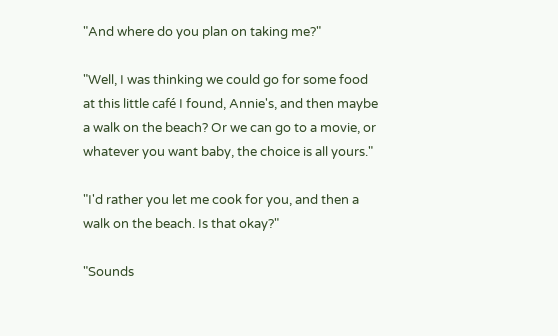"And where do you plan on taking me?"

"Well, I was thinking we could go for some food at this little café I found, Annie's, and then maybe a walk on the beach? Or we can go to a movie, or whatever you want baby, the choice is all yours."

"I'd rather you let me cook for you, and then a walk on the beach. Is that okay?"

"Sounds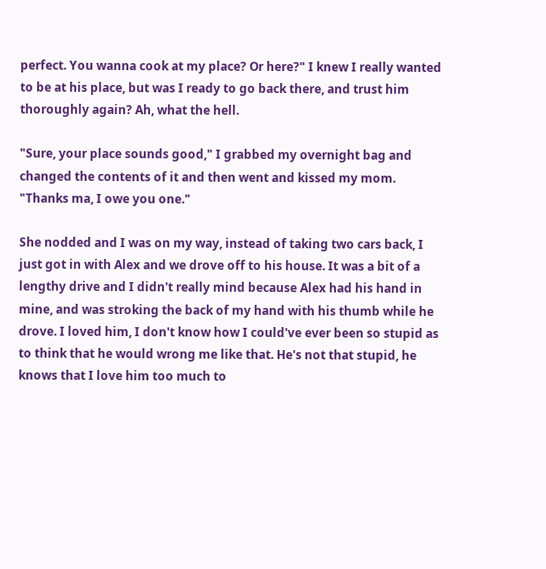perfect. You wanna cook at my place? Or here?" I knew I really wanted to be at his place, but was I ready to go back there, and trust him thoroughly again? Ah, what the hell.

"Sure, your place sounds good," I grabbed my overnight bag and changed the contents of it and then went and kissed my mom. "Thanks ma, I owe you one."

She nodded and I was on my way, instead of taking two cars back, I just got in with Alex and we drove off to his house. It was a bit of a lengthy drive and I didn't really mind because Alex had his hand in mine, and was stroking the back of my hand with his thumb while he drove. I loved him, I don't know how I could've ever been so stupid as to think that he would wrong me like that. He's not that stupid, he knows that I love him too much to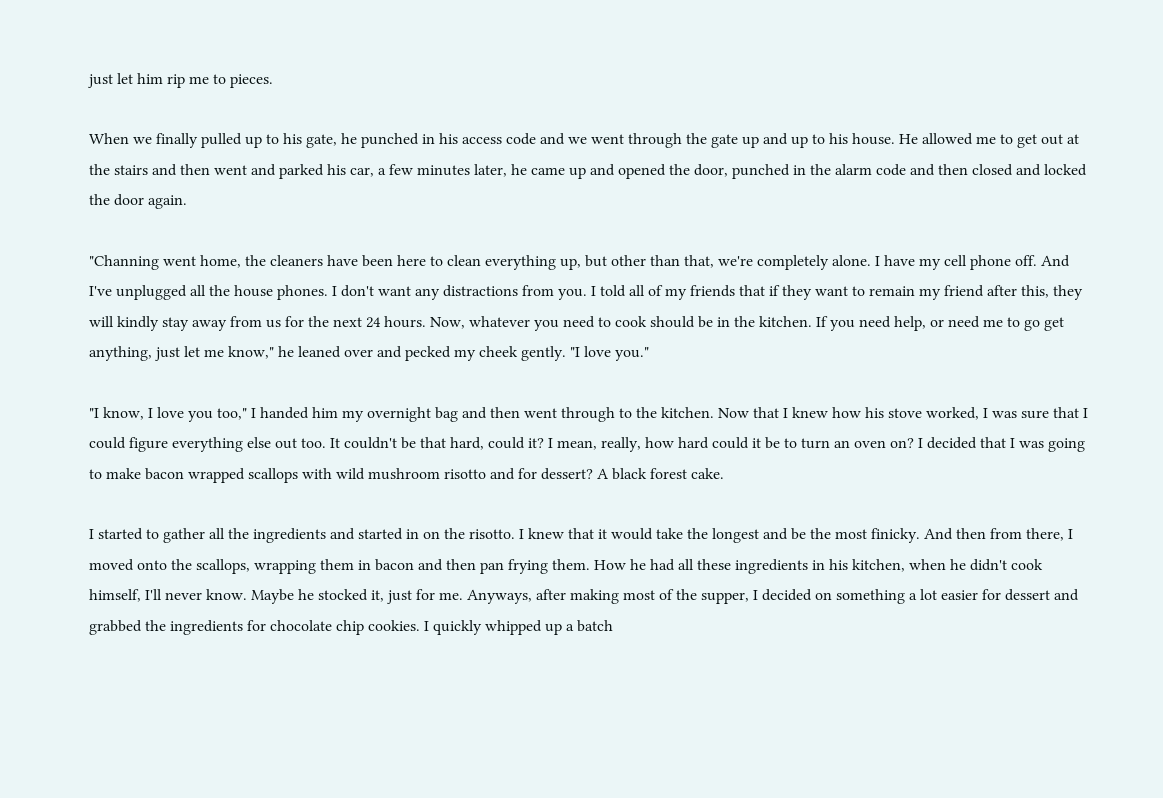just let him rip me to pieces.

When we finally pulled up to his gate, he punched in his access code and we went through the gate up and up to his house. He allowed me to get out at the stairs and then went and parked his car, a few minutes later, he came up and opened the door, punched in the alarm code and then closed and locked the door again.

"Channing went home, the cleaners have been here to clean everything up, but other than that, we're completely alone. I have my cell phone off. And I've unplugged all the house phones. I don't want any distractions from you. I told all of my friends that if they want to remain my friend after this, they will kindly stay away from us for the next 24 hours. Now, whatever you need to cook should be in the kitchen. If you need help, or need me to go get anything, just let me know," he leaned over and pecked my cheek gently. "I love you."

"I know, I love you too," I handed him my overnight bag and then went through to the kitchen. Now that I knew how his stove worked, I was sure that I could figure everything else out too. It couldn't be that hard, could it? I mean, really, how hard could it be to turn an oven on? I decided that I was going to make bacon wrapped scallops with wild mushroom risotto and for dessert? A black forest cake.

I started to gather all the ingredients and started in on the risotto. I knew that it would take the longest and be the most finicky. And then from there, I moved onto the scallops, wrapping them in bacon and then pan frying them. How he had all these ingredients in his kitchen, when he didn't cook himself, I'll never know. Maybe he stocked it, just for me. Anyways, after making most of the supper, I decided on something a lot easier for dessert and grabbed the ingredients for chocolate chip cookies. I quickly whipped up a batch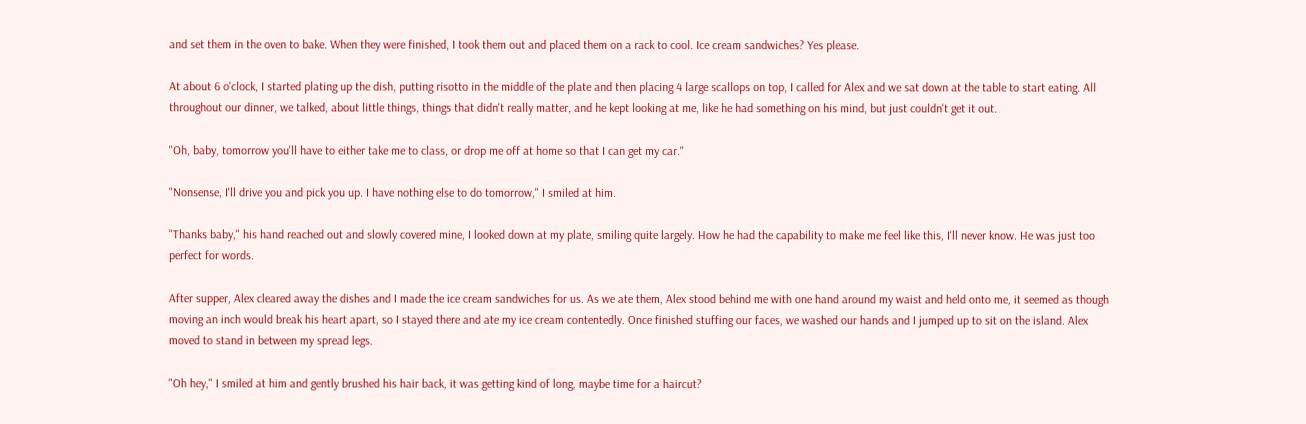and set them in the oven to bake. When they were finished, I took them out and placed them on a rack to cool. Ice cream sandwiches? Yes please.

At about 6 o'clock, I started plating up the dish, putting risotto in the middle of the plate and then placing 4 large scallops on top, I called for Alex and we sat down at the table to start eating. All throughout our dinner, we talked, about little things, things that didn't really matter, and he kept looking at me, like he had something on his mind, but just couldn't get it out.

"Oh, baby, tomorrow you'll have to either take me to class, or drop me off at home so that I can get my car."

"Nonsense, I'll drive you and pick you up. I have nothing else to do tomorrow," I smiled at him.

"Thanks baby," his hand reached out and slowly covered mine, I looked down at my plate, smiling quite largely. How he had the capability to make me feel like this, I'll never know. He was just too perfect for words.

After supper, Alex cleared away the dishes and I made the ice cream sandwiches for us. As we ate them, Alex stood behind me with one hand around my waist and held onto me, it seemed as though moving an inch would break his heart apart, so I stayed there and ate my ice cream contentedly. Once finished stuffing our faces, we washed our hands and I jumped up to sit on the island. Alex moved to stand in between my spread legs.

"Oh hey," I smiled at him and gently brushed his hair back, it was getting kind of long, maybe time for a haircut?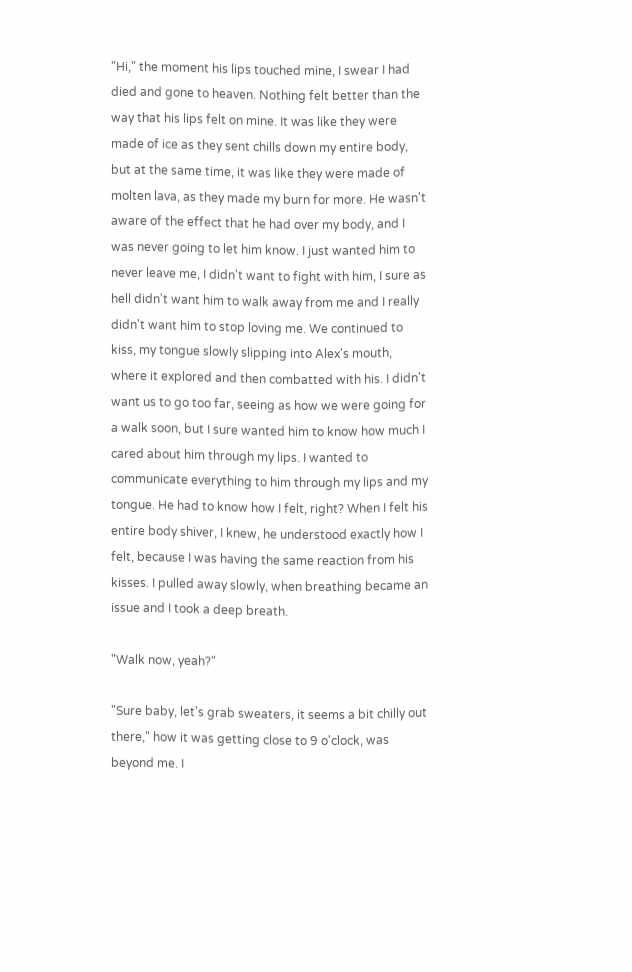"Hi," the moment his lips touched mine, I swear I had died and gone to heaven. Nothing felt better than the way that his lips felt on mine. It was like they were made of ice as they sent chills down my entire body, but at the same time, it was like they were made of molten lava, as they made my burn for more. He wasn't aware of the effect that he had over my body, and I was never going to let him know. I just wanted him to never leave me, I didn't want to fight with him, I sure as hell didn't want him to walk away from me and I really didn't want him to stop loving me. We continued to kiss, my tongue slowly slipping into Alex's mouth, where it explored and then combatted with his. I didn't want us to go too far, seeing as how we were going for a walk soon, but I sure wanted him to know how much I cared about him through my lips. I wanted to communicate everything to him through my lips and my tongue. He had to know how I felt, right? When I felt his entire body shiver, I knew, he understood exactly how I felt, because I was having the same reaction from his kisses. I pulled away slowly, when breathing became an issue and I took a deep breath.

"Walk now, yeah?"

"Sure baby, let's grab sweaters, it seems a bit chilly out there," how it was getting close to 9 o'clock, was beyond me. I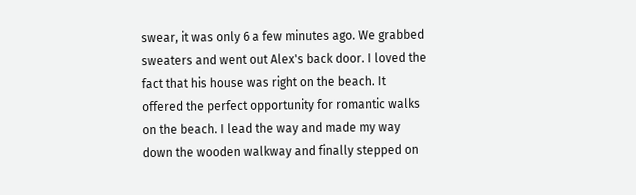swear, it was only 6 a few minutes ago. We grabbed sweaters and went out Alex's back door. I loved the fact that his house was right on the beach. It offered the perfect opportunity for romantic walks on the beach. I lead the way and made my way down the wooden walkway and finally stepped on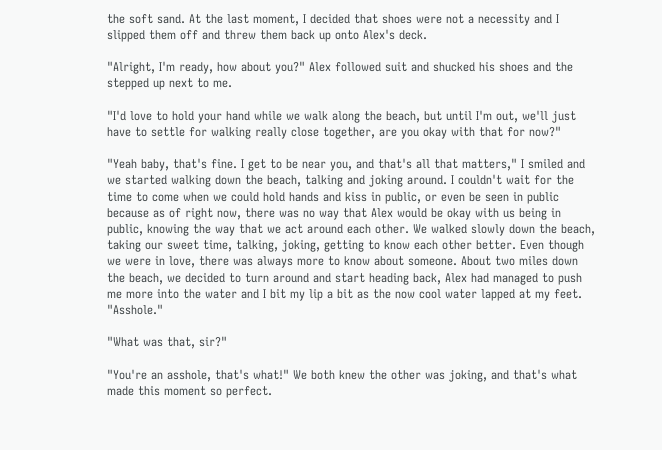the soft sand. At the last moment, I decided that shoes were not a necessity and I slipped them off and threw them back up onto Alex's deck.

"Alright, I'm ready, how about you?" Alex followed suit and shucked his shoes and the stepped up next to me.

"I'd love to hold your hand while we walk along the beach, but until I'm out, we'll just have to settle for walking really close together, are you okay with that for now?"

"Yeah baby, that's fine. I get to be near you, and that's all that matters," I smiled and we started walking down the beach, talking and joking around. I couldn't wait for the time to come when we could hold hands and kiss in public, or even be seen in public because as of right now, there was no way that Alex would be okay with us being in public, knowing the way that we act around each other. We walked slowly down the beach, taking our sweet time, talking, joking, getting to know each other better. Even though we were in love, there was always more to know about someone. About two miles down the beach, we decided to turn around and start heading back, Alex had managed to push me more into the water and I bit my lip a bit as the now cool water lapped at my feet. "Asshole."

"What was that, sir?"

"You're an asshole, that's what!" We both knew the other was joking, and that's what made this moment so perfect.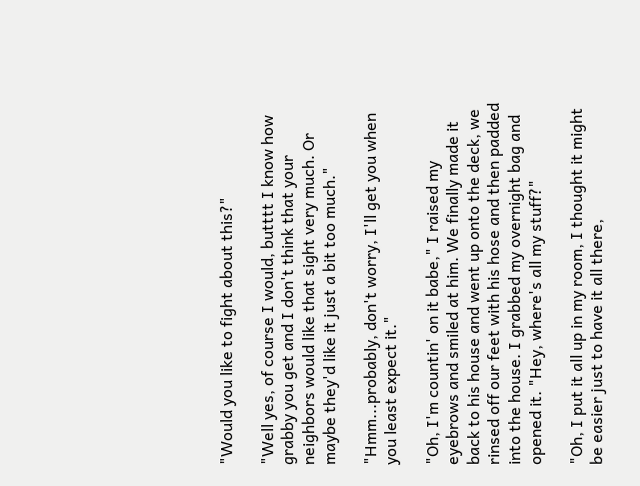"Would you like to fight about this?"

"Well yes, of course I would, butttt I know how grabby you get and I don't think that your neighbors would like that sight very much. Or maybe they'd like it just a bit too much."

"Hmm...probably, don't worry, I'll get you when you least expect it."

"Oh, I'm countin' on it babe," I raised my eyebrows and smiled at him. We finally made it back to his house and went up onto the deck, we rinsed off our feet with his hose and then padded into the house. I grabbed my overnight bag and opened it. "Hey, where's all my stuff?"

"Oh, I put it all up in my room, I thought it might be easier just to have it all there,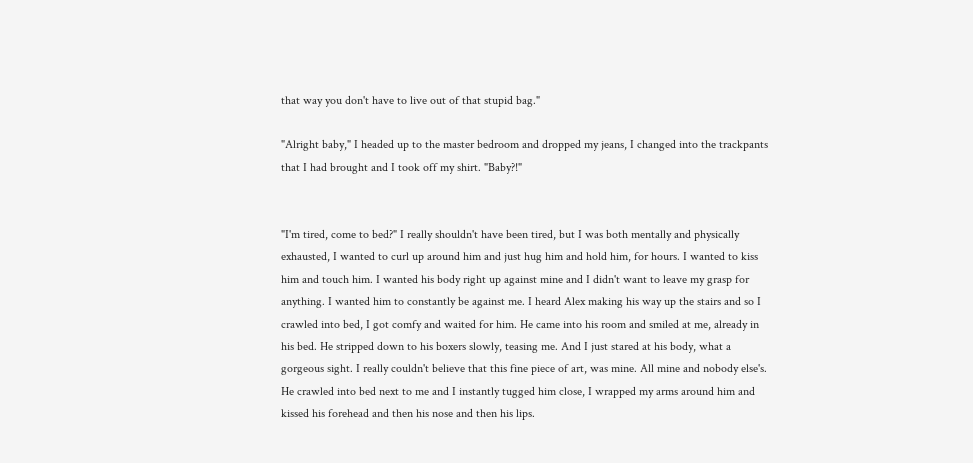that way you don't have to live out of that stupid bag."

"Alright baby," I headed up to the master bedroom and dropped my jeans, I changed into the trackpants that I had brought and I took off my shirt. "Baby?!"


"I'm tired, come to bed?" I really shouldn't have been tired, but I was both mentally and physically exhausted, I wanted to curl up around him and just hug him and hold him, for hours. I wanted to kiss him and touch him. I wanted his body right up against mine and I didn't want to leave my grasp for anything. I wanted him to constantly be against me. I heard Alex making his way up the stairs and so I crawled into bed, I got comfy and waited for him. He came into his room and smiled at me, already in his bed. He stripped down to his boxers slowly, teasing me. And I just stared at his body, what a gorgeous sight. I really couldn't believe that this fine piece of art, was mine. All mine and nobody else's. He crawled into bed next to me and I instantly tugged him close, I wrapped my arms around him and kissed his forehead and then his nose and then his lips.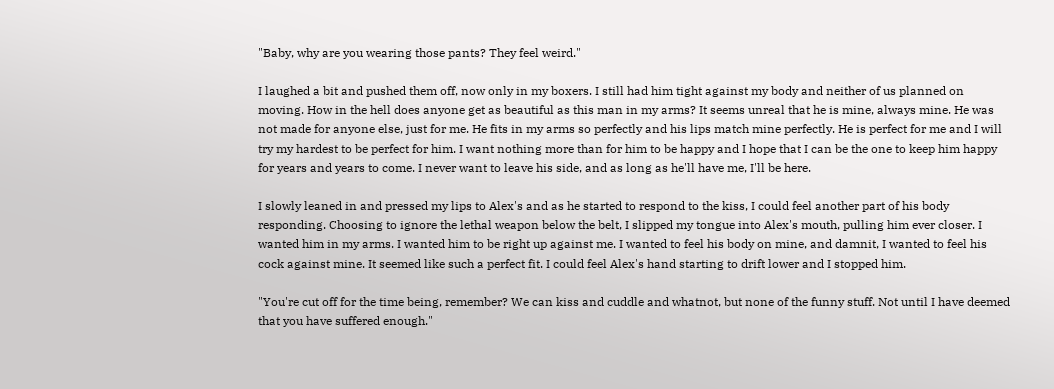"Baby, why are you wearing those pants? They feel weird."

I laughed a bit and pushed them off, now only in my boxers. I still had him tight against my body and neither of us planned on moving. How in the hell does anyone get as beautiful as this man in my arms? It seems unreal that he is mine, always mine. He was not made for anyone else, just for me. He fits in my arms so perfectly and his lips match mine perfectly. He is perfect for me and I will try my hardest to be perfect for him. I want nothing more than for him to be happy and I hope that I can be the one to keep him happy for years and years to come. I never want to leave his side, and as long as he'll have me, I'll be here.

I slowly leaned in and pressed my lips to Alex's and as he started to respond to the kiss, I could feel another part of his body responding. Choosing to ignore the lethal weapon below the belt, I slipped my tongue into Alex's mouth, pulling him ever closer. I wanted him in my arms. I wanted him to be right up against me. I wanted to feel his body on mine, and damnit, I wanted to feel his cock against mine. It seemed like such a perfect fit. I could feel Alex's hand starting to drift lower and I stopped him.

"You're cut off for the time being, remember? We can kiss and cuddle and whatnot, but none of the funny stuff. Not until I have deemed that you have suffered enough."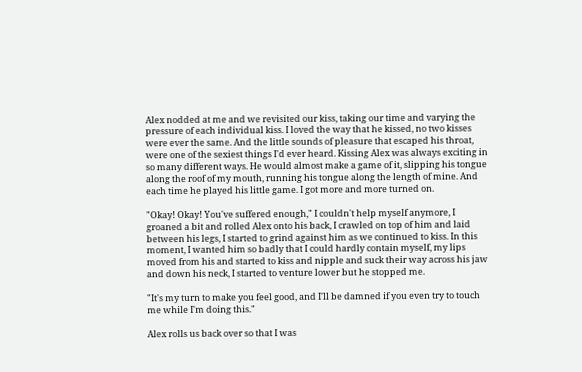Alex nodded at me and we revisited our kiss, taking our time and varying the pressure of each individual kiss. I loved the way that he kissed, no two kisses were ever the same. And the little sounds of pleasure that escaped his throat, were one of the sexiest things I'd ever heard. Kissing Alex was always exciting in so many different ways. He would almost make a game of it, slipping his tongue along the roof of my mouth, running his tongue along the length of mine. And each time he played his little game. I got more and more turned on.

"Okay! Okay! You've suffered enough," I couldn't help myself anymore, I groaned a bit and rolled Alex onto his back, I crawled on top of him and laid between his legs, I started to grind against him as we continued to kiss. In this moment, I wanted him so badly that I could hardly contain myself, my lips moved from his and started to kiss and nipple and suck their way across his jaw and down his neck, I started to venture lower but he stopped me.

"It's my turn to make you feel good, and I'll be damned if you even try to touch me while I'm doing this."

Alex rolls us back over so that I was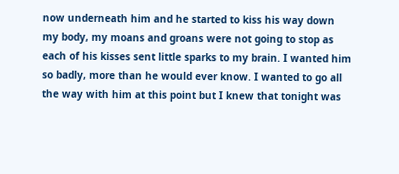now underneath him and he started to kiss his way down my body, my moans and groans were not going to stop as each of his kisses sent little sparks to my brain. I wanted him so badly, more than he would ever know. I wanted to go all the way with him at this point but I knew that tonight was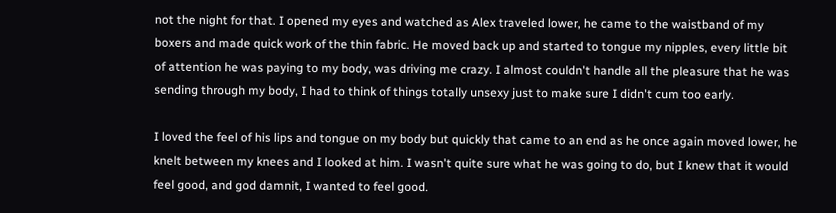not the night for that. I opened my eyes and watched as Alex traveled lower, he came to the waistband of my boxers and made quick work of the thin fabric. He moved back up and started to tongue my nipples, every little bit of attention he was paying to my body, was driving me crazy. I almost couldn't handle all the pleasure that he was sending through my body, I had to think of things totally unsexy just to make sure I didn't cum too early.

I loved the feel of his lips and tongue on my body but quickly that came to an end as he once again moved lower, he knelt between my knees and I looked at him. I wasn't quite sure what he was going to do, but I knew that it would feel good, and god damnit, I wanted to feel good.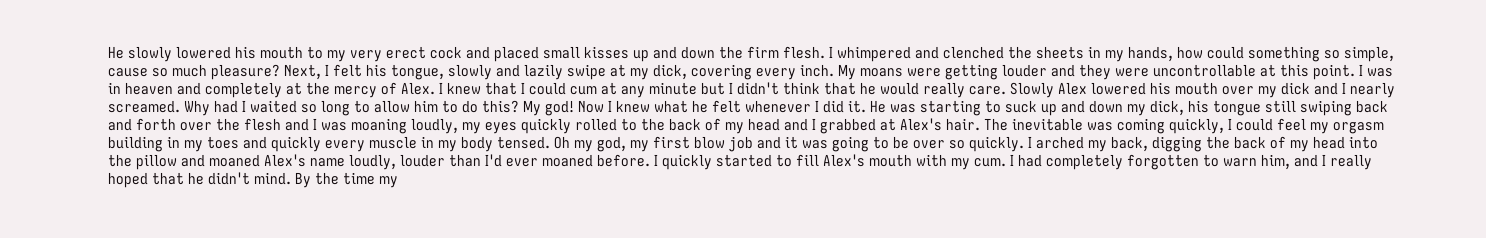He slowly lowered his mouth to my very erect cock and placed small kisses up and down the firm flesh. I whimpered and clenched the sheets in my hands, how could something so simple, cause so much pleasure? Next, I felt his tongue, slowly and lazily swipe at my dick, covering every inch. My moans were getting louder and they were uncontrollable at this point. I was in heaven and completely at the mercy of Alex. I knew that I could cum at any minute but I didn't think that he would really care. Slowly Alex lowered his mouth over my dick and I nearly screamed. Why had I waited so long to allow him to do this? My god! Now I knew what he felt whenever I did it. He was starting to suck up and down my dick, his tongue still swiping back and forth over the flesh and I was moaning loudly, my eyes quickly rolled to the back of my head and I grabbed at Alex's hair. The inevitable was coming quickly, I could feel my orgasm building in my toes and quickly every muscle in my body tensed. Oh my god, my first blow job and it was going to be over so quickly. I arched my back, digging the back of my head into the pillow and moaned Alex's name loudly, louder than I'd ever moaned before. I quickly started to fill Alex's mouth with my cum. I had completely forgotten to warn him, and I really hoped that he didn't mind. By the time my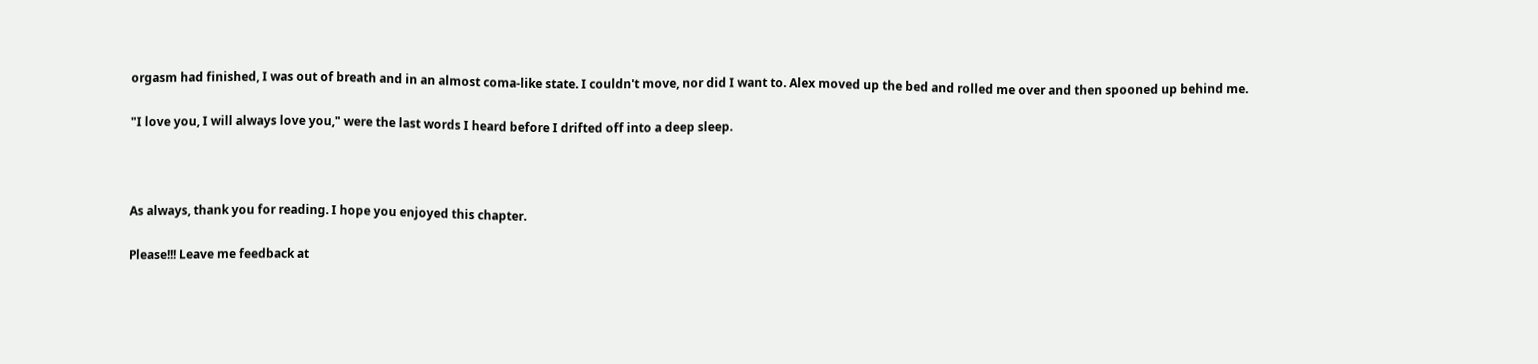orgasm had finished, I was out of breath and in an almost coma-like state. I couldn't move, nor did I want to. Alex moved up the bed and rolled me over and then spooned up behind me.

"I love you, I will always love you," were the last words I heard before I drifted off into a deep sleep.



As always, thank you for reading. I hope you enjoyed this chapter.

Please!!! Leave me feedback at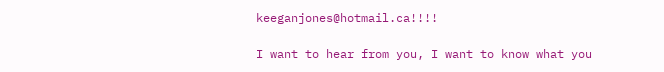keeganjones@hotmail.ca!!!!

I want to hear from you, I want to know what you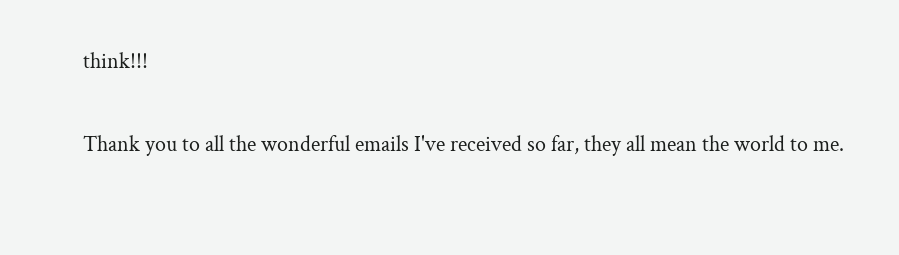think!!!

Thank you to all the wonderful emails I've received so far, they all mean the world to me.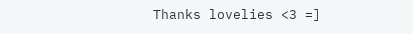Thanks lovelies <3 =]